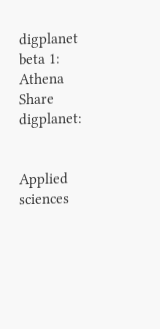digplanet beta 1: Athena
Share digplanet:


Applied sciences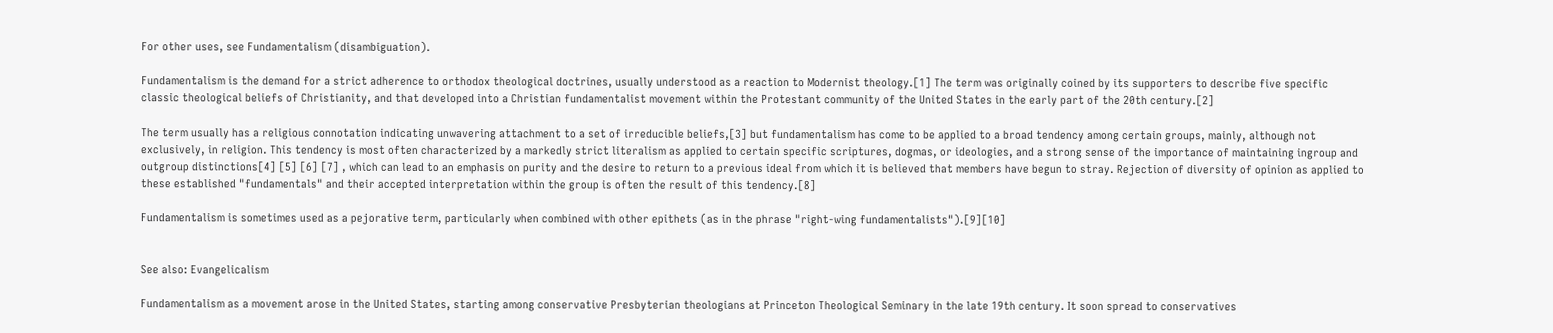For other uses, see Fundamentalism (disambiguation).

Fundamentalism is the demand for a strict adherence to orthodox theological doctrines, usually understood as a reaction to Modernist theology.[1] The term was originally coined by its supporters to describe five specific classic theological beliefs of Christianity, and that developed into a Christian fundamentalist movement within the Protestant community of the United States in the early part of the 20th century.[2]

The term usually has a religious connotation indicating unwavering attachment to a set of irreducible beliefs,[3] but fundamentalism has come to be applied to a broad tendency among certain groups, mainly, although not exclusively, in religion. This tendency is most often characterized by a markedly strict literalism as applied to certain specific scriptures, dogmas, or ideologies, and a strong sense of the importance of maintaining ingroup and outgroup distinctions[4] [5] [6] [7] , which can lead to an emphasis on purity and the desire to return to a previous ideal from which it is believed that members have begun to stray. Rejection of diversity of opinion as applied to these established "fundamentals" and their accepted interpretation within the group is often the result of this tendency.[8]

Fundamentalism is sometimes used as a pejorative term, particularly when combined with other epithets (as in the phrase "right-wing fundamentalists").[9][10]


See also: Evangelicalism

Fundamentalism as a movement arose in the United States, starting among conservative Presbyterian theologians at Princeton Theological Seminary in the late 19th century. It soon spread to conservatives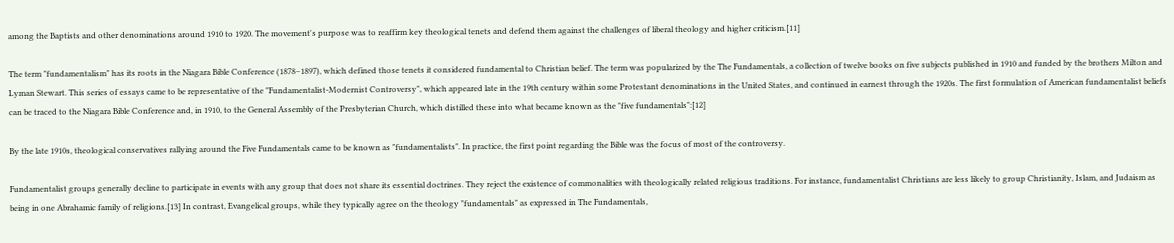among the Baptists and other denominations around 1910 to 1920. The movement's purpose was to reaffirm key theological tenets and defend them against the challenges of liberal theology and higher criticism.[11]

The term "fundamentalism" has its roots in the Niagara Bible Conference (1878–1897), which defined those tenets it considered fundamental to Christian belief. The term was popularized by the The Fundamentals, a collection of twelve books on five subjects published in 1910 and funded by the brothers Milton and Lyman Stewart. This series of essays came to be representative of the "Fundamentalist-Modernist Controversy", which appeared late in the 19th century within some Protestant denominations in the United States, and continued in earnest through the 1920s. The first formulation of American fundamentalist beliefs can be traced to the Niagara Bible Conference and, in 1910, to the General Assembly of the Presbyterian Church, which distilled these into what became known as the "five fundamentals":[12]

By the late 1910s, theological conservatives rallying around the Five Fundamentals came to be known as "fundamentalists". In practice, the first point regarding the Bible was the focus of most of the controversy.

Fundamentalist groups generally decline to participate in events with any group that does not share its essential doctrines. They reject the existence of commonalities with theologically related religious traditions. For instance, fundamentalist Christians are less likely to group Christianity, Islam, and Judaism as being in one Abrahamic family of religions.[13] In contrast, Evangelical groups, while they typically agree on the theology "fundamentals" as expressed in The Fundamentals,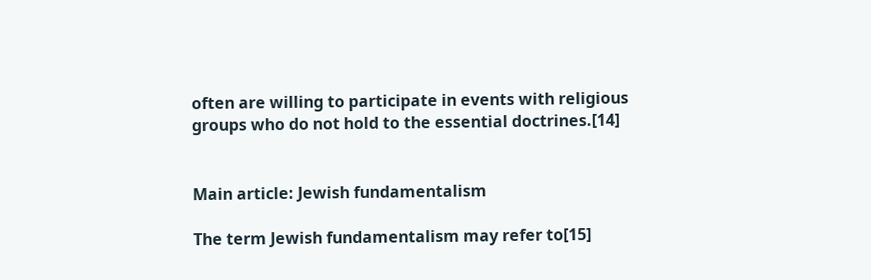often are willing to participate in events with religious groups who do not hold to the essential doctrines.[14]


Main article: Jewish fundamentalism

The term Jewish fundamentalism may refer to[15]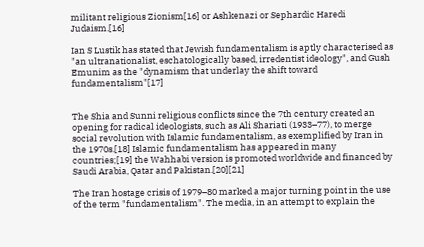militant religious Zionism[16] or Ashkenazi or Sephardic Haredi Judaism.[16]

Ian S Lustik has stated that Jewish fundamentalism is aptly characterised as "an ultranationalist, eschatologically based, irredentist ideology", and Gush Emunim as the "dynamism that underlay the shift toward fundamentalism"[17]


The Shia and Sunni religious conflicts since the 7th century created an opening for radical ideologists, such as Ali Shariati (1933–77), to merge social revolution with Islamic fundamentalism, as exemplified by Iran in the 1970s.[18] Islamic fundamentalism has appeared in many countries;[19] the Wahhabi version is promoted worldwide and financed by Saudi Arabia, Qatar and Pakistan.[20][21]

The Iran hostage crisis of 1979–80 marked a major turning point in the use of the term "fundamentalism". The media, in an attempt to explain the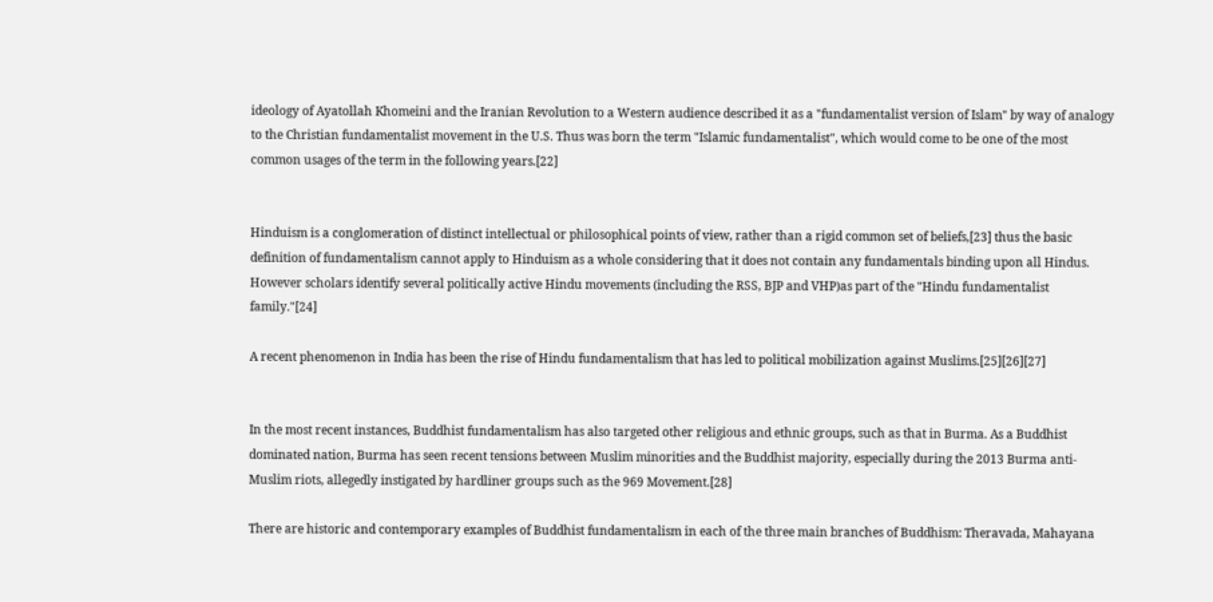ideology of Ayatollah Khomeini and the Iranian Revolution to a Western audience described it as a "fundamentalist version of Islam" by way of analogy to the Christian fundamentalist movement in the U.S. Thus was born the term "Islamic fundamentalist", which would come to be one of the most common usages of the term in the following years.[22]


Hinduism is a conglomeration of distinct intellectual or philosophical points of view, rather than a rigid common set of beliefs,[23] thus the basic definition of fundamentalism cannot apply to Hinduism as a whole considering that it does not contain any fundamentals binding upon all Hindus. However scholars identify several politically active Hindu movements (including the RSS, BJP and VHP)as part of the "Hindu fundamentalist family."[24]

A recent phenomenon in India has been the rise of Hindu fundamentalism that has led to political mobilization against Muslims.[25][26][27]


In the most recent instances, Buddhist fundamentalism has also targeted other religious and ethnic groups, such as that in Burma. As a Buddhist dominated nation, Burma has seen recent tensions between Muslim minorities and the Buddhist majority, especially during the 2013 Burma anti-Muslim riots, allegedly instigated by hardliner groups such as the 969 Movement.[28]

There are historic and contemporary examples of Buddhist fundamentalism in each of the three main branches of Buddhism: Theravada, Mahayana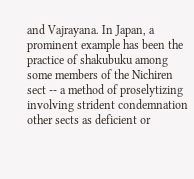and Vajrayana. In Japan, a prominent example has been the practice of shakubuku among some members of the Nichiren sect -- a method of proselytizing involving strident condemnation other sects as deficient or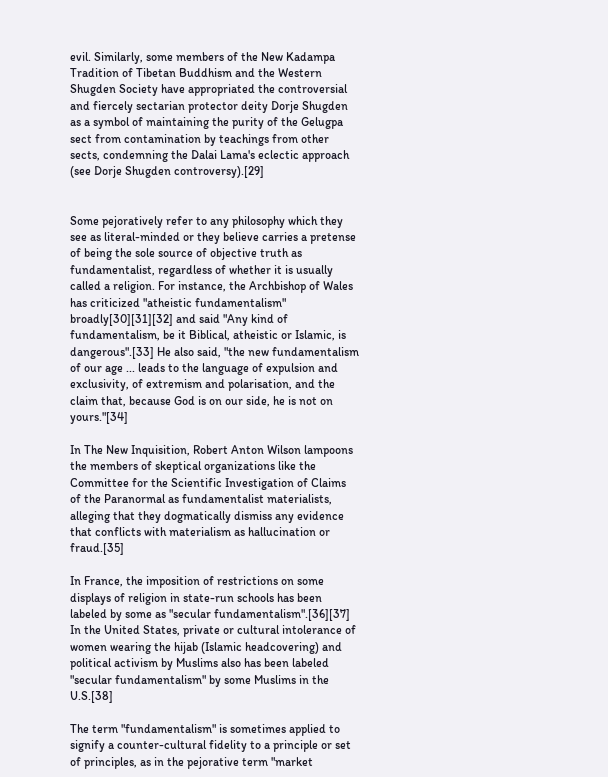evil. Similarly, some members of the New Kadampa Tradition of Tibetan Buddhism and the Western Shugden Society have appropriated the controversial and fiercely sectarian protector deity Dorje Shugden as a symbol of maintaining the purity of the Gelugpa sect from contamination by teachings from other sects, condemning the Dalai Lama's eclectic approach (see Dorje Shugden controversy).[29]


Some pejoratively refer to any philosophy which they see as literal-minded or they believe carries a pretense of being the sole source of objective truth as fundamentalist, regardless of whether it is usually called a religion. For instance, the Archbishop of Wales has criticized "atheistic fundamentalism" broadly[30][31][32] and said "Any kind of fundamentalism, be it Biblical, atheistic or Islamic, is dangerous".[33] He also said, "the new fundamentalism of our age ... leads to the language of expulsion and exclusivity, of extremism and polarisation, and the claim that, because God is on our side, he is not on yours."[34]

In The New Inquisition, Robert Anton Wilson lampoons the members of skeptical organizations like the Committee for the Scientific Investigation of Claims of the Paranormal as fundamentalist materialists, alleging that they dogmatically dismiss any evidence that conflicts with materialism as hallucination or fraud.[35]

In France, the imposition of restrictions on some displays of religion in state-run schools has been labeled by some as "secular fundamentalism".[36][37] In the United States, private or cultural intolerance of women wearing the hijab (Islamic headcovering) and political activism by Muslims also has been labeled "secular fundamentalism" by some Muslims in the U.S.[38]

The term "fundamentalism" is sometimes applied to signify a counter-cultural fidelity to a principle or set of principles, as in the pejorative term "market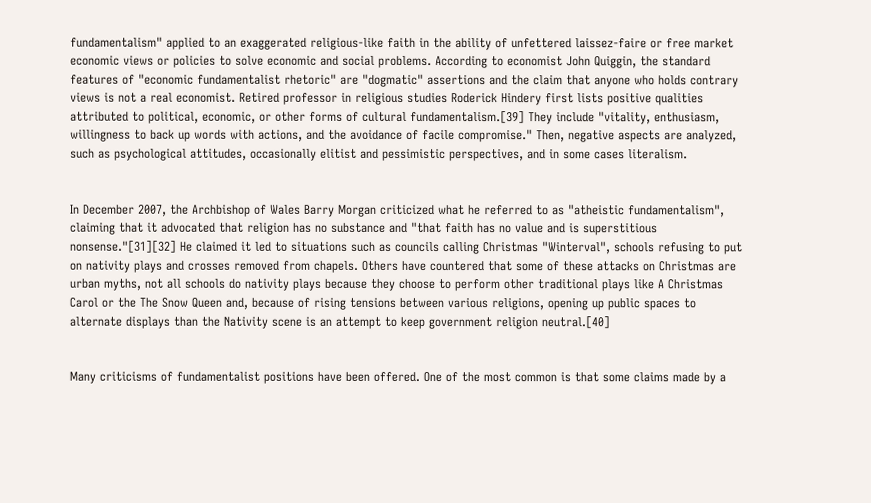fundamentalism" applied to an exaggerated religious-like faith in the ability of unfettered laissez-faire or free market economic views or policies to solve economic and social problems. According to economist John Quiggin, the standard features of "economic fundamentalist rhetoric" are "dogmatic" assertions and the claim that anyone who holds contrary views is not a real economist. Retired professor in religious studies Roderick Hindery first lists positive qualities attributed to political, economic, or other forms of cultural fundamentalism.[39] They include "vitality, enthusiasm, willingness to back up words with actions, and the avoidance of facile compromise." Then, negative aspects are analyzed, such as psychological attitudes, occasionally elitist and pessimistic perspectives, and in some cases literalism.


In December 2007, the Archbishop of Wales Barry Morgan criticized what he referred to as "atheistic fundamentalism", claiming that it advocated that religion has no substance and "that faith has no value and is superstitious nonsense."[31][32] He claimed it led to situations such as councils calling Christmas "Winterval", schools refusing to put on nativity plays and crosses removed from chapels. Others have countered that some of these attacks on Christmas are urban myths, not all schools do nativity plays because they choose to perform other traditional plays like A Christmas Carol or the The Snow Queen and, because of rising tensions between various religions, opening up public spaces to alternate displays than the Nativity scene is an attempt to keep government religion neutral.[40]


Many criticisms of fundamentalist positions have been offered. One of the most common is that some claims made by a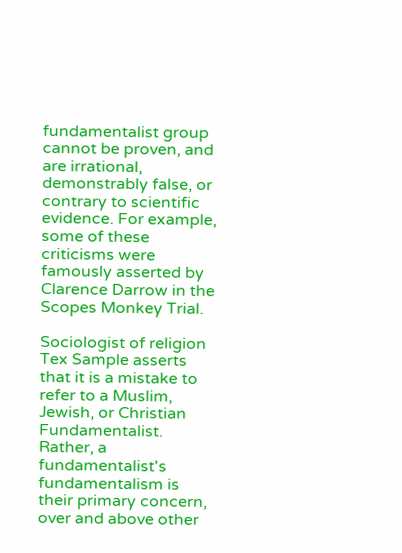fundamentalist group cannot be proven, and are irrational, demonstrably false, or contrary to scientific evidence. For example, some of these criticisms were famously asserted by Clarence Darrow in the Scopes Monkey Trial.

Sociologist of religion Tex Sample asserts that it is a mistake to refer to a Muslim, Jewish, or Christian Fundamentalist. Rather, a fundamentalist's fundamentalism is their primary concern, over and above other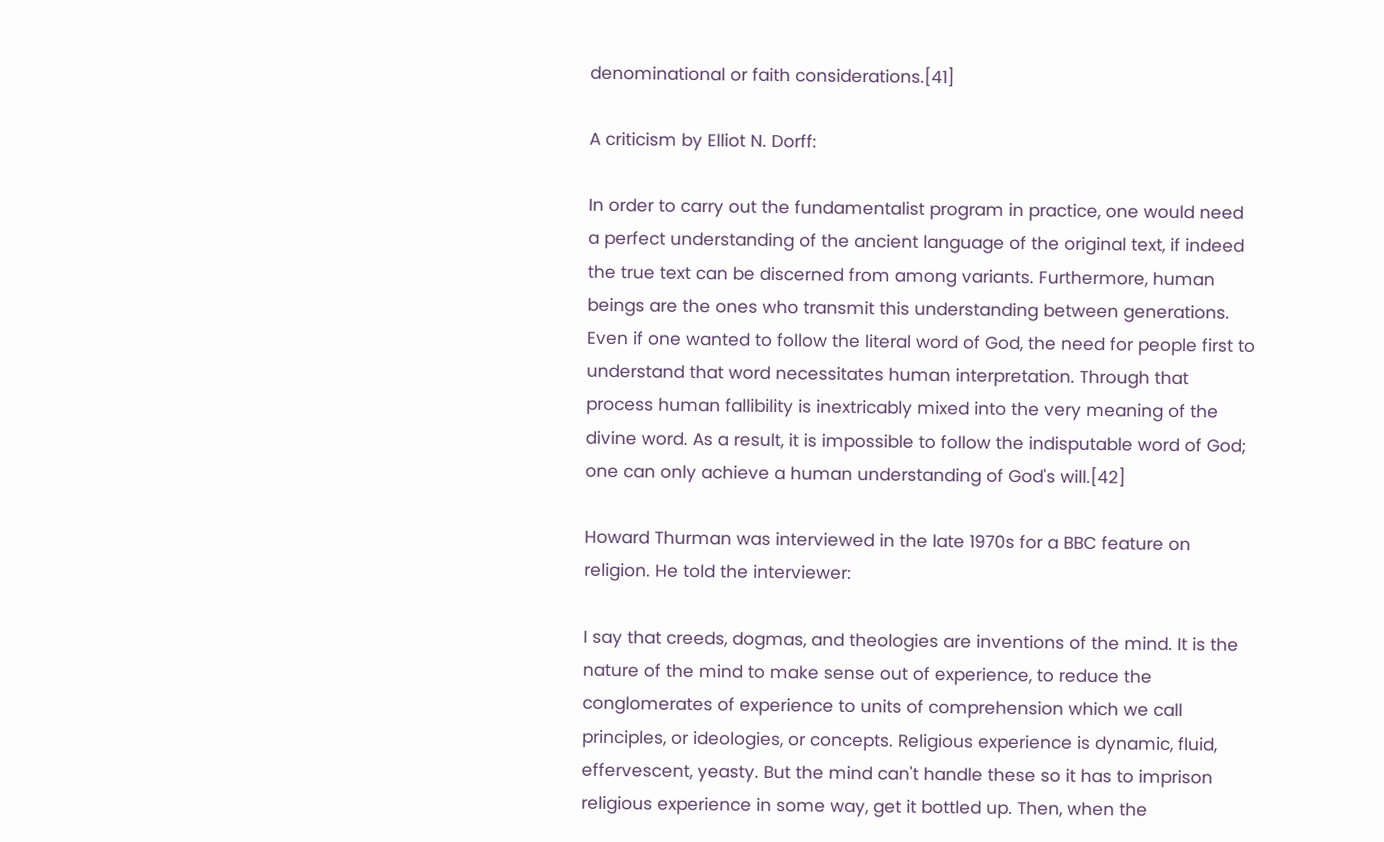denominational or faith considerations.[41]

A criticism by Elliot N. Dorff:

In order to carry out the fundamentalist program in practice, one would need a perfect understanding of the ancient language of the original text, if indeed the true text can be discerned from among variants. Furthermore, human beings are the ones who transmit this understanding between generations. Even if one wanted to follow the literal word of God, the need for people first to understand that word necessitates human interpretation. Through that process human fallibility is inextricably mixed into the very meaning of the divine word. As a result, it is impossible to follow the indisputable word of God; one can only achieve a human understanding of God's will.[42]

Howard Thurman was interviewed in the late 1970s for a BBC feature on religion. He told the interviewer:

I say that creeds, dogmas, and theologies are inventions of the mind. It is the nature of the mind to make sense out of experience, to reduce the conglomerates of experience to units of comprehension which we call principles, or ideologies, or concepts. Religious experience is dynamic, fluid, effervescent, yeasty. But the mind can't handle these so it has to imprison religious experience in some way, get it bottled up. Then, when the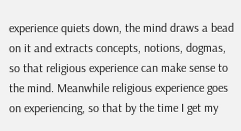experience quiets down, the mind draws a bead on it and extracts concepts, notions, dogmas, so that religious experience can make sense to the mind. Meanwhile religious experience goes on experiencing, so that by the time I get my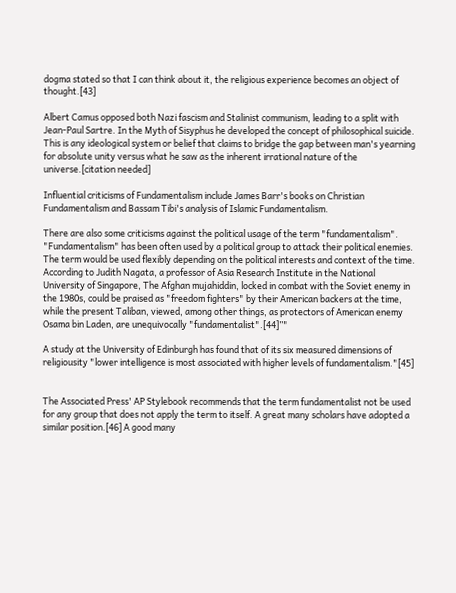dogma stated so that I can think about it, the religious experience becomes an object of thought.[43]

Albert Camus opposed both Nazi fascism and Stalinist communism, leading to a split with Jean-Paul Sartre. In the Myth of Sisyphus he developed the concept of philosophical suicide. This is any ideological system or belief that claims to bridge the gap between man's yearning for absolute unity versus what he saw as the inherent irrational nature of the universe.[citation needed]

Influential criticisms of Fundamentalism include James Barr's books on Christian Fundamentalism and Bassam Tibi's analysis of Islamic Fundamentalism.

There are also some criticisms against the political usage of the term "fundamentalism". "Fundamentalism" has been often used by a political group to attack their political enemies. The term would be used flexibly depending on the political interests and context of the time. According to Judith Nagata, a professor of Asia Research Institute in the National University of Singapore, The Afghan mujahiddin, locked in combat with the Soviet enemy in the 1980s, could be praised as "freedom fighters" by their American backers at the time, while the present Taliban, viewed, among other things, as protectors of American enemy Osama bin Laden, are unequivocally "fundamentalist".[44]”"

A study at the University of Edinburgh has found that of its six measured dimensions of religiousity "lower intelligence is most associated with higher levels of fundamentalism."[45]


The Associated Press' AP Stylebook recommends that the term fundamentalist not be used for any group that does not apply the term to itself. A great many scholars have adopted a similar position.[46] A good many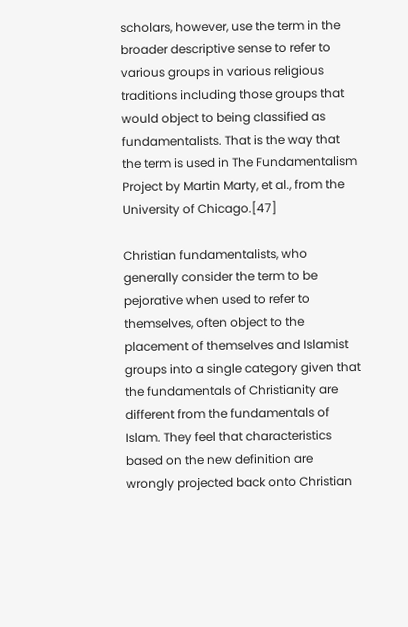scholars, however, use the term in the broader descriptive sense to refer to various groups in various religious traditions including those groups that would object to being classified as fundamentalists. That is the way that the term is used in The Fundamentalism Project by Martin Marty, et al., from the University of Chicago.[47]

Christian fundamentalists, who generally consider the term to be pejorative when used to refer to themselves, often object to the placement of themselves and Islamist groups into a single category given that the fundamentals of Christianity are different from the fundamentals of Islam. They feel that characteristics based on the new definition are wrongly projected back onto Christian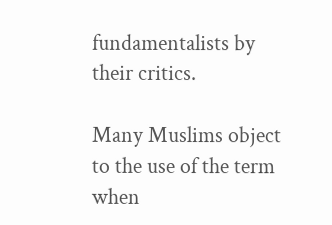fundamentalists by their critics.

Many Muslims object to the use of the term when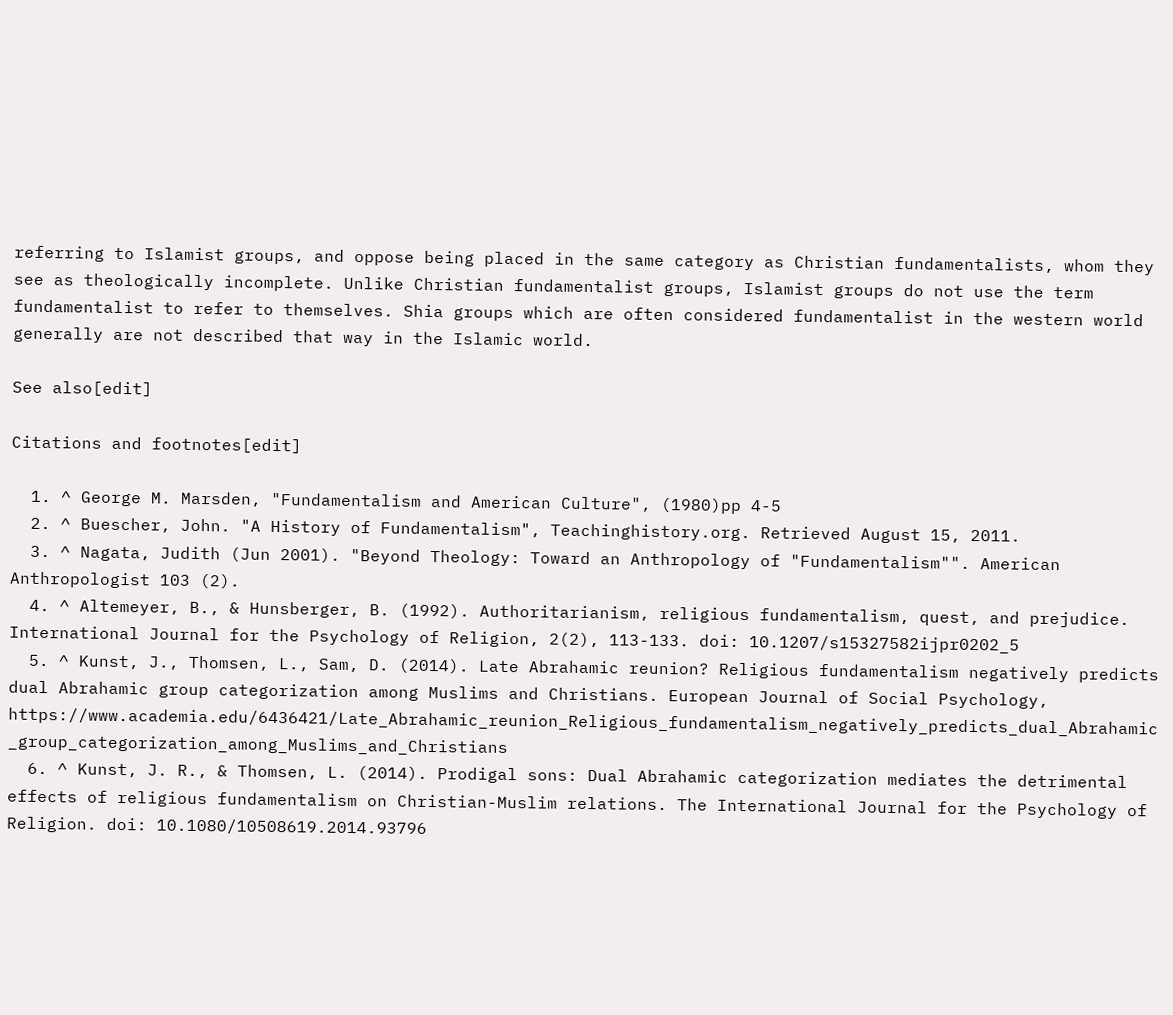referring to Islamist groups, and oppose being placed in the same category as Christian fundamentalists, whom they see as theologically incomplete. Unlike Christian fundamentalist groups, Islamist groups do not use the term fundamentalist to refer to themselves. Shia groups which are often considered fundamentalist in the western world generally are not described that way in the Islamic world.

See also[edit]

Citations and footnotes[edit]

  1. ^ George M. Marsden, "Fundamentalism and American Culture", (1980)pp 4-5
  2. ^ Buescher, John. "A History of Fundamentalism", Teachinghistory.org. Retrieved August 15, 2011.
  3. ^ Nagata, Judith (Jun 2001). "Beyond Theology: Toward an Anthropology of "Fundamentalism"". American Anthropologist 103 (2).
  4. ^ Altemeyer, B., & Hunsberger, B. (1992). Authoritarianism, religious fundamentalism, quest, and prejudice. International Journal for the Psychology of Religion, 2(2), 113-133. doi: 10.1207/s15327582ijpr0202_5
  5. ^ Kunst, J., Thomsen, L., Sam, D. (2014). Late Abrahamic reunion? Religious fundamentalism negatively predicts dual Abrahamic group categorization among Muslims and Christians. European Journal of Social Psychology, https://www.academia.edu/6436421/Late_Abrahamic_reunion_Religious_fundamentalism_negatively_predicts_dual_Abrahamic_group_categorization_among_Muslims_and_Christians
  6. ^ Kunst, J. R., & Thomsen, L. (2014). Prodigal sons: Dual Abrahamic categorization mediates the detrimental effects of religious fundamentalism on Christian-Muslim relations. The International Journal for the Psychology of Religion. doi: 10.1080/10508619.2014.93796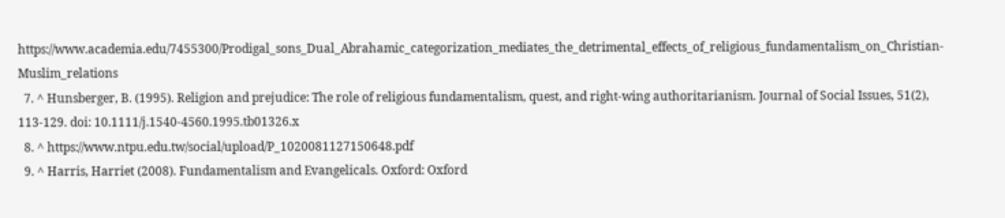https://www.academia.edu/7455300/Prodigal_sons_Dual_Abrahamic_categorization_mediates_the_detrimental_effects_of_religious_fundamentalism_on_Christian-Muslim_relations
  7. ^ Hunsberger, B. (1995). Religion and prejudice: The role of religious fundamentalism, quest, and right-wing authoritarianism. Journal of Social Issues, 51(2), 113-129. doi: 10.1111/j.1540-4560.1995.tb01326.x
  8. ^ https://www.ntpu.edu.tw/social/upload/P_1020081127150648.pdf
  9. ^ Harris, Harriet (2008). Fundamentalism and Evangelicals. Oxford: Oxford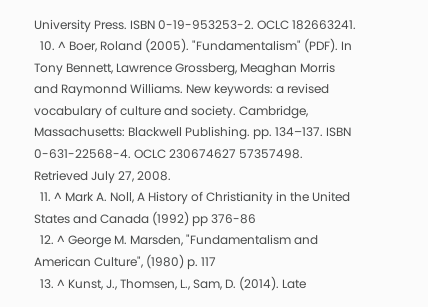University Press. ISBN 0-19-953253-2. OCLC 182663241.
  10. ^ Boer, Roland (2005). "Fundamentalism" (PDF). In Tony Bennett, Lawrence Grossberg, Meaghan Morris and Raymonnd Williams. New keywords: a revised vocabulary of culture and society. Cambridge, Massachusetts: Blackwell Publishing. pp. 134–137. ISBN 0-631-22568-4. OCLC 230674627 57357498. Retrieved July 27, 2008.
  11. ^ Mark A. Noll, A History of Christianity in the United States and Canada (1992) pp 376-86
  12. ^ George M. Marsden, "Fundamentalism and American Culture", (1980) p. 117
  13. ^ Kunst, J., Thomsen, L., Sam, D. (2014). Late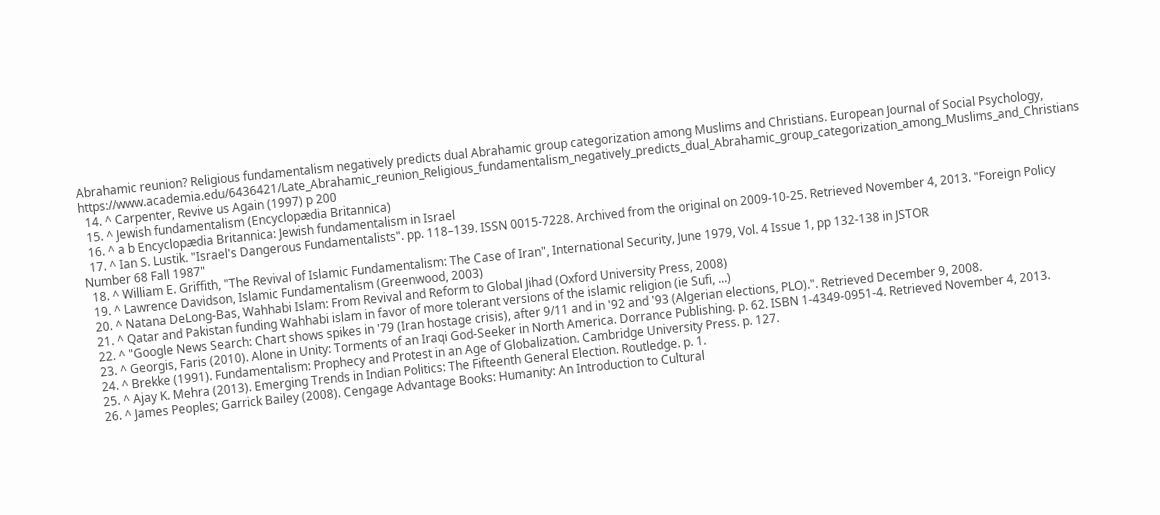Abrahamic reunion? Religious fundamentalism negatively predicts dual Abrahamic group categorization among Muslims and Christians. European Journal of Social Psychology, https://www.academia.edu/6436421/Late_Abrahamic_reunion_Religious_fundamentalism_negatively_predicts_dual_Abrahamic_group_categorization_among_Muslims_and_Christians
  14. ^ Carpenter, Revive us Again (1997) p 200
  15. ^ Jewish fundamentalism (Encyclopædia Britannica)
  16. ^ a b Encyclopædia Britannica: Jewish fundamentalism in Israel
  17. ^ Ian S. Lustik. "Israel's Dangerous Fundamentalists". pp. 118–139. ISSN 0015-7228. Archived from the original on 2009-10-25. Retrieved November 4, 2013. "Foreign Policy Number 68 Fall 1987"
  18. ^ William E. Griffith, "The Revival of Islamic Fundamentalism: The Case of Iran", International Security, June 1979, Vol. 4 Issue 1, pp 132-138 in JSTOR
  19. ^ Lawrence Davidson, Islamic Fundamentalism (Greenwood, 2003)
  20. ^ Natana DeLong-Bas, Wahhabi Islam: From Revival and Reform to Global Jihad (Oxford University Press, 2008)
  21. ^ Qatar and Pakistan funding Wahhabi islam in favor of more tolerant versions of the islamic religion (ie Sufi, ...)
  22. ^ "Google News Search: Chart shows spikes in '79 (Iran hostage crisis), after 9/11 and in '92 and '93 (Algerian elections, PLO).". Retrieved December 9, 2008.
  23. ^ Georgis, Faris (2010). Alone in Unity: Torments of an Iraqi God-Seeker in North America. Dorrance Publishing. p. 62. ISBN 1-4349-0951-4. Retrieved November 4, 2013.
  24. ^ Brekke (1991). Fundamentalism: Prophecy and Protest in an Age of Globalization. Cambridge University Press. p. 127.
  25. ^ Ajay K. Mehra (2013). Emerging Trends in Indian Politics: The Fifteenth General Election. Routledge. p. 1.
  26. ^ James Peoples; Garrick Bailey (2008). Cengage Advantage Books: Humanity: An Introduction to Cultural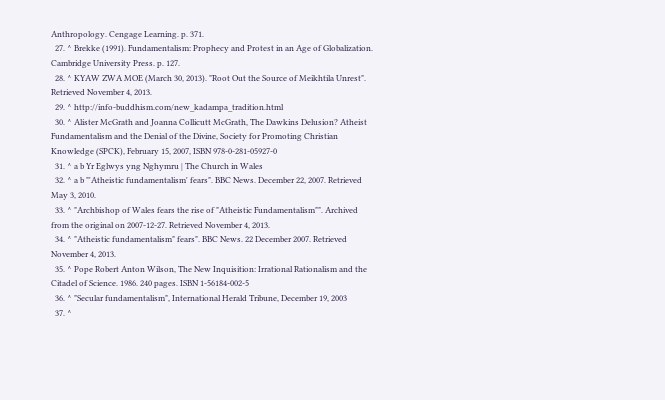Anthropology. Cengage Learning. p. 371.
  27. ^ Brekke (1991). Fundamentalism: Prophecy and Protest in an Age of Globalization. Cambridge University Press. p. 127.
  28. ^ KYAW ZWA MOE (March 30, 2013). "Root Out the Source of Meikhtila Unrest". Retrieved November 4, 2013.
  29. ^ http://info-buddhism.com/new_kadampa_tradition.html
  30. ^ Alister McGrath and Joanna Collicutt McGrath, The Dawkins Delusion? Atheist Fundamentalism and the Denial of the Divine, Society for Promoting Christian Knowledge (SPCK), February 15, 2007, ISBN 978-0-281-05927-0
  31. ^ a b Yr Eglwys yng Nghymru | The Church in Wales
  32. ^ a b "'Atheistic fundamentalism' fears". BBC News. December 22, 2007. Retrieved May 3, 2010.
  33. ^ "Archbishop of Wales fears the rise of "Atheistic Fundamentalism"". Archived from the original on 2007-12-27. Retrieved November 4, 2013.
  34. ^ "Atheistic fundamentalism" fears". BBC News. 22 December 2007. Retrieved November 4, 2013.
  35. ^ Pope Robert Anton Wilson, The New Inquisition: Irrational Rationalism and the Citadel of Science. 1986. 240 pages. ISBN 1-56184-002-5
  36. ^ "Secular fundamentalism", International Herald Tribune, December 19, 2003
  37. ^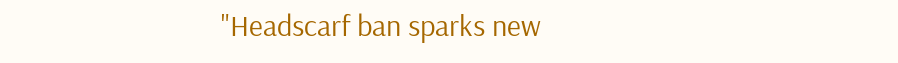"Headscarf ban sparks new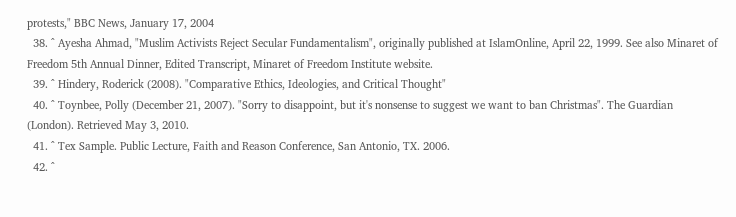protests," BBC News, January 17, 2004
  38. ^ Ayesha Ahmad, "Muslim Activists Reject Secular Fundamentalism", originally published at IslamOnline, April 22, 1999. See also Minaret of Freedom 5th Annual Dinner, Edited Transcript, Minaret of Freedom Institute website.
  39. ^ Hindery, Roderick (2008). "Comparative Ethics, Ideologies, and Critical Thought"
  40. ^ Toynbee, Polly (December 21, 2007). "Sorry to disappoint, but it's nonsense to suggest we want to ban Christmas". The Guardian (London). Retrieved May 3, 2010.
  41. ^ Tex Sample. Public Lecture, Faith and Reason Conference, San Antonio, TX. 2006.
  42. ^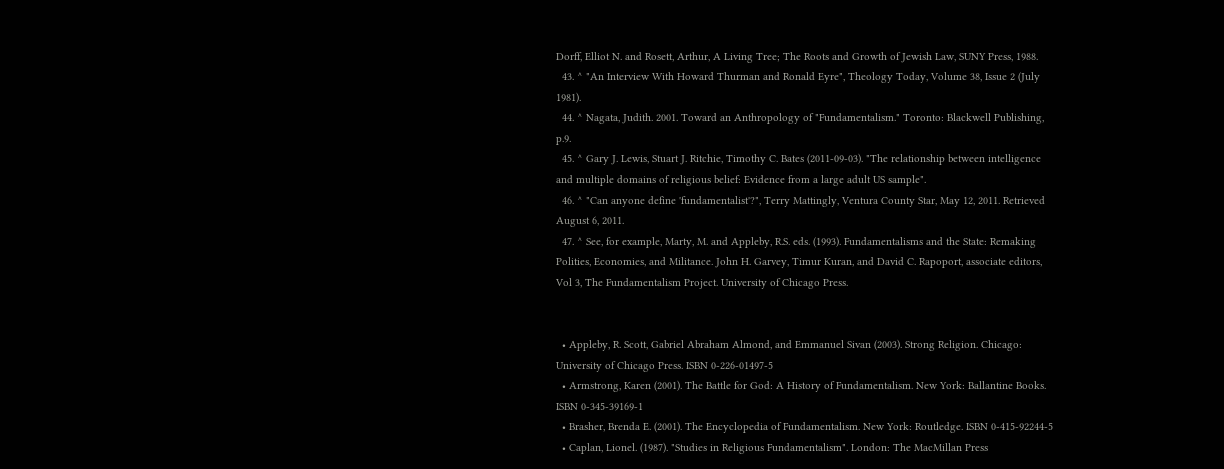Dorff, Elliot N. and Rosett, Arthur, A Living Tree; The Roots and Growth of Jewish Law, SUNY Press, 1988.
  43. ^ "An Interview With Howard Thurman and Ronald Eyre", Theology Today, Volume 38, Issue 2 (July 1981).
  44. ^ Nagata, Judith. 2001. Toward an Anthropology of "Fundamentalism." Toronto: Blackwell Publishing, p.9.
  45. ^ Gary J. Lewis, Stuart J. Ritchie, Timothy C. Bates (2011-09-03). "The relationship between intelligence and multiple domains of religious belief: Evidence from a large adult US sample".
  46. ^ "Can anyone define 'fundamentalist'?", Terry Mattingly, Ventura County Star, May 12, 2011. Retrieved August 6, 2011.
  47. ^ See, for example, Marty, M. and Appleby, R.S. eds. (1993). Fundamentalisms and the State: Remaking Polities, Economies, and Militance. John H. Garvey, Timur Kuran, and David C. Rapoport, associate editors, Vol 3, The Fundamentalism Project. University of Chicago Press.


  • Appleby, R. Scott, Gabriel Abraham Almond, and Emmanuel Sivan (2003). Strong Religion. Chicago: University of Chicago Press. ISBN 0-226-01497-5
  • Armstrong, Karen (2001). The Battle for God: A History of Fundamentalism. New York: Ballantine Books. ISBN 0-345-39169-1
  • Brasher, Brenda E. (2001). The Encyclopedia of Fundamentalism. New York: Routledge. ISBN 0-415-92244-5
  • Caplan, Lionel. (1987). "Studies in Religious Fundamentalism". London: The MacMillan Press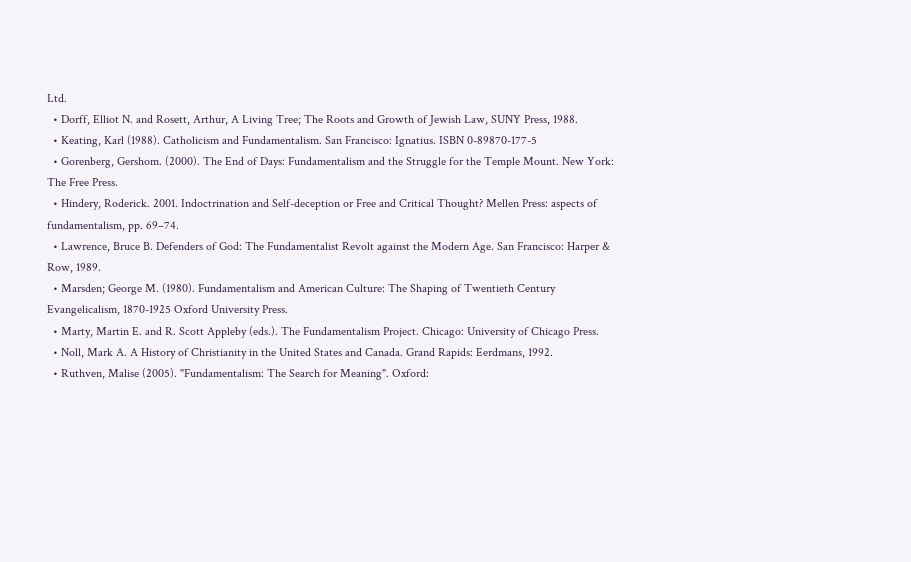Ltd.
  • Dorff, Elliot N. and Rosett, Arthur, A Living Tree; The Roots and Growth of Jewish Law, SUNY Press, 1988.
  • Keating, Karl (1988). Catholicism and Fundamentalism. San Francisco: Ignatius. ISBN 0-89870-177-5
  • Gorenberg, Gershom. (2000). The End of Days: Fundamentalism and the Struggle for the Temple Mount. New York: The Free Press.
  • Hindery, Roderick. 2001. Indoctrination and Self-deception or Free and Critical Thought? Mellen Press: aspects of fundamentalism, pp. 69–74.
  • Lawrence, Bruce B. Defenders of God: The Fundamentalist Revolt against the Modern Age. San Francisco: Harper & Row, 1989.
  • Marsden; George M. (1980). Fundamentalism and American Culture: The Shaping of Twentieth Century Evangelicalism, 1870-1925 Oxford University Press.
  • Marty, Martin E. and R. Scott Appleby (eds.). The Fundamentalism Project. Chicago: University of Chicago Press.
  • Noll, Mark A. A History of Christianity in the United States and Canada. Grand Rapids: Eerdmans, 1992.
  • Ruthven, Malise (2005). "Fundamentalism: The Search for Meaning". Oxford: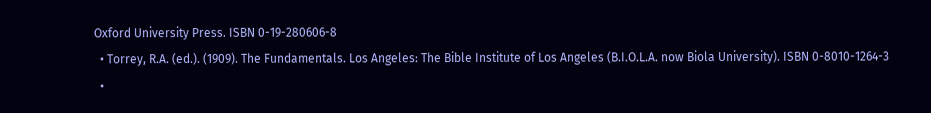Oxford University Press. ISBN 0-19-280606-8
  • Torrey, R.A. (ed.). (1909). The Fundamentals. Los Angeles: The Bible Institute of Los Angeles (B.I.O.L.A. now Biola University). ISBN 0-8010-1264-3
  •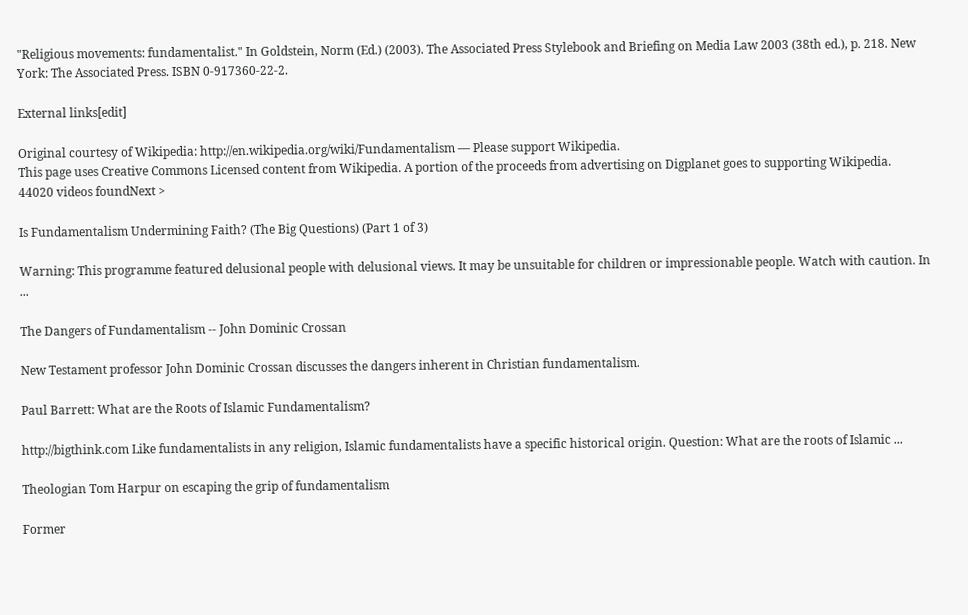"Religious movements: fundamentalist." In Goldstein, Norm (Ed.) (2003). The Associated Press Stylebook and Briefing on Media Law 2003 (38th ed.), p. 218. New York: The Associated Press. ISBN 0-917360-22-2.

External links[edit]

Original courtesy of Wikipedia: http://en.wikipedia.org/wiki/Fundamentalism — Please support Wikipedia.
This page uses Creative Commons Licensed content from Wikipedia. A portion of the proceeds from advertising on Digplanet goes to supporting Wikipedia.
44020 videos foundNext >

Is Fundamentalism Undermining Faith? (The Big Questions) (Part 1 of 3)

Warning: This programme featured delusional people with delusional views. It may be unsuitable for children or impressionable people. Watch with caution. In ...

The Dangers of Fundamentalism -- John Dominic Crossan

New Testament professor John Dominic Crossan discusses the dangers inherent in Christian fundamentalism.

Paul Barrett: What are the Roots of Islamic Fundamentalism?

http://bigthink.com Like fundamentalists in any religion, Islamic fundamentalists have a specific historical origin. Question: What are the roots of Islamic ...

Theologian Tom Harpur on escaping the grip of fundamentalism

Former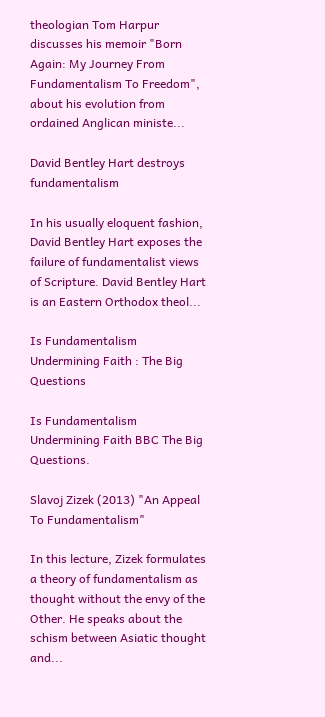theologian Tom Harpur discusses his memoir "Born Again: My Journey From Fundamentalism To Freedom", about his evolution from ordained Anglican ministe...

David Bentley Hart destroys fundamentalism

In his usually eloquent fashion, David Bentley Hart exposes the failure of fundamentalist views of Scripture. David Bentley Hart is an Eastern Orthodox theol...

Is Fundamentalism Undermining Faith : The Big Questions

Is Fundamentalism Undermining Faith BBC The Big Questions.

Slavoj Zizek (2013) "An Appeal To Fundamentalism"

In this lecture, Zizek formulates a theory of fundamentalism as thought without the envy of the Other. He speaks about the schism between Asiatic thought and...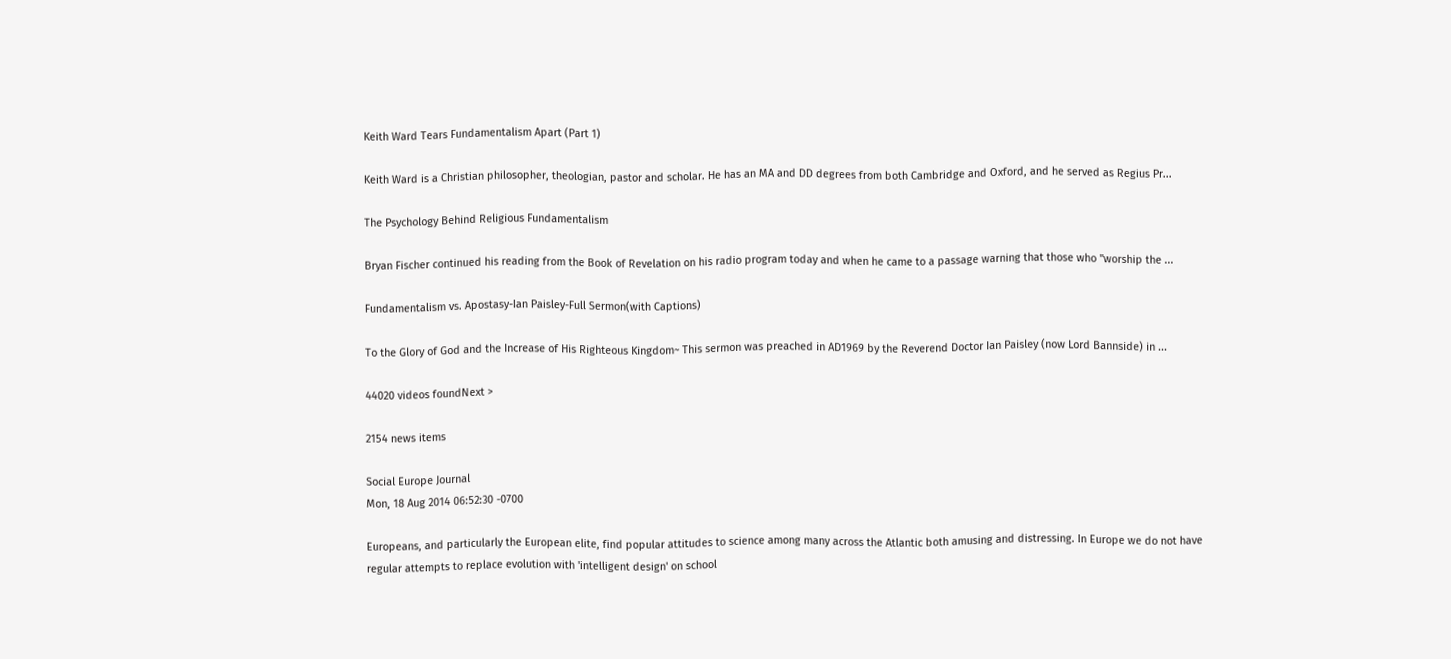Keith Ward Tears Fundamentalism Apart (Part 1)

Keith Ward is a Christian philosopher, theologian, pastor and scholar. He has an MA and DD degrees from both Cambridge and Oxford, and he served as Regius Pr...

The Psychology Behind Religious Fundamentalism

Bryan Fischer continued his reading from the Book of Revelation on his radio program today and when he came to a passage warning that those who "worship the ...

Fundamentalism vs. Apostasy-Ian Paisley-Full Sermon(with Captions)

To the Glory of God and the Increase of His Righteous Kingdom~ This sermon was preached in AD1969 by the Reverend Doctor Ian Paisley (now Lord Bannside) in ...

44020 videos foundNext >

2154 news items

Social Europe Journal
Mon, 18 Aug 2014 06:52:30 -0700

Europeans, and particularly the European elite, find popular attitudes to science among many across the Atlantic both amusing and distressing. In Europe we do not have regular attempts to replace evolution with 'intelligent design' on school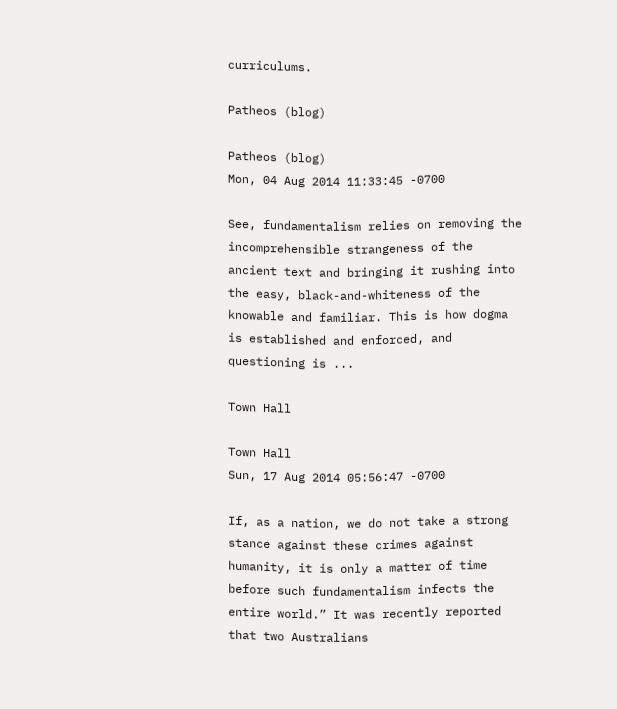curriculums.

Patheos (blog)

Patheos (blog)
Mon, 04 Aug 2014 11:33:45 -0700

See, fundamentalism relies on removing the incomprehensible strangeness of the ancient text and bringing it rushing into the easy, black-and-whiteness of the knowable and familiar. This is how dogma is established and enforced, and questioning is ...

Town Hall

Town Hall
Sun, 17 Aug 2014 05:56:47 -0700

If, as a nation, we do not take a strong stance against these crimes against humanity, it is only a matter of time before such fundamentalism infects the entire world.” It was recently reported that two Australians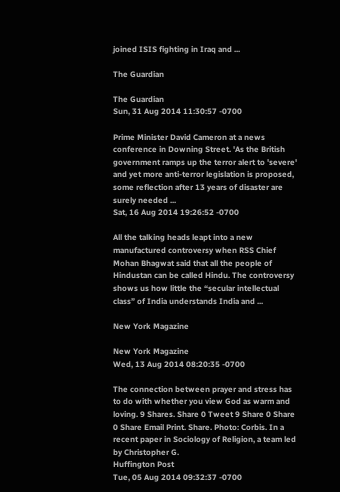joined ISIS fighting in Iraq and ...

The Guardian

The Guardian
Sun, 31 Aug 2014 11:30:57 -0700

Prime Minister David Cameron at a news conference in Downing Street. 'As the British government ramps up the terror alert to 'severe' and yet more anti-terror legislation is proposed, some reflection after 13 years of disaster are surely needed ...
Sat, 16 Aug 2014 19:26:52 -0700

All the talking heads leapt into a new manufactured controversy when RSS Chief Mohan Bhagwat said that all the people of Hindustan can be called Hindu. The controversy shows us how little the “secular intellectual class” of India understands India and ...

New York Magazine

New York Magazine
Wed, 13 Aug 2014 08:20:35 -0700

The connection between prayer and stress has to do with whether you view God as warm and loving. 9 Shares. Share 0 Tweet 9 Share 0 Share 0 Share Email Print. Share. Photo: Corbis. In a recent paper in Sociology of Religion, a team led by Christopher G.
Huffington Post
Tue, 05 Aug 2014 09:32:37 -0700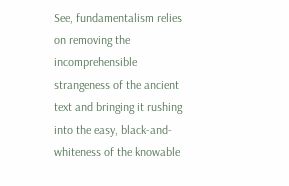See, fundamentalism relies on removing the incomprehensible strangeness of the ancient text and bringing it rushing into the easy, black-and-whiteness of the knowable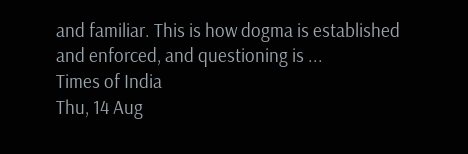and familiar. This is how dogma is established and enforced, and questioning is ...
Times of India
Thu, 14 Aug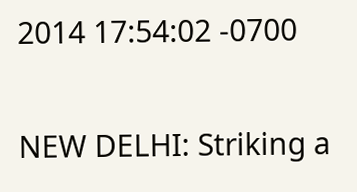2014 17:54:02 -0700

NEW DELHI: Striking a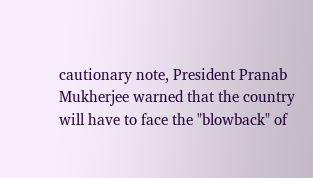cautionary note, President Pranab Mukherjee warned that the country will have to face the "blowback" of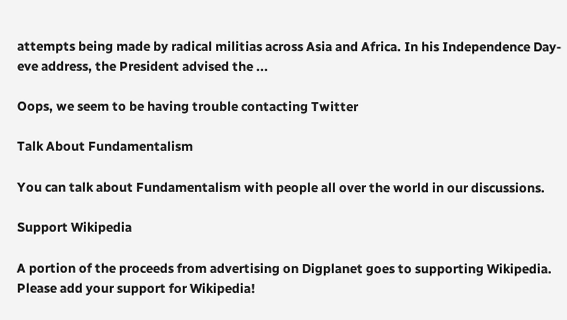attempts being made by radical militias across Asia and Africa. In his Independence Day-eve address, the President advised the ...

Oops, we seem to be having trouble contacting Twitter

Talk About Fundamentalism

You can talk about Fundamentalism with people all over the world in our discussions.

Support Wikipedia

A portion of the proceeds from advertising on Digplanet goes to supporting Wikipedia. Please add your support for Wikipedia!